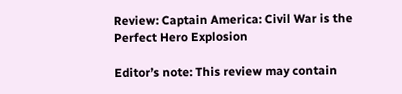Review: Captain America: Civil War is the Perfect Hero Explosion

Editor’s note: This review may contain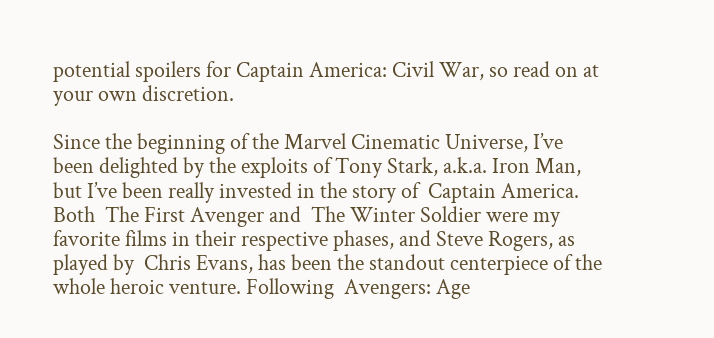potential spoilers for Captain America: Civil War, so read on at your own discretion.

Since the beginning of the Marvel Cinematic Universe, I’ve been delighted by the exploits of Tony Stark, a.k.a. Iron Man, but I’ve been really invested in the story of  Captain America. Both  The First Avenger and  The Winter Soldier were my favorite films in their respective phases, and Steve Rogers, as played by  Chris Evans, has been the standout centerpiece of the whole heroic venture. Following  Avengers: Age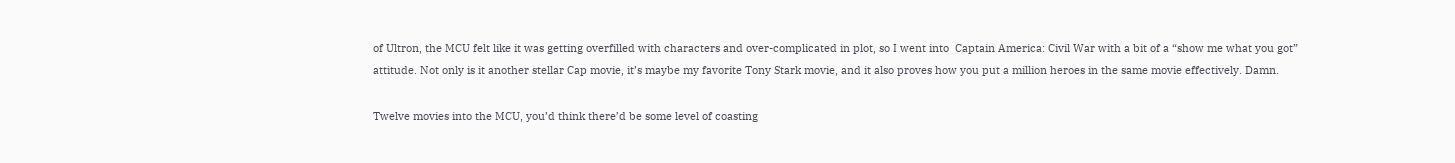of Ultron, the MCU felt like it was getting overfilled with characters and over-complicated in plot, so I went into  Captain America: Civil War with a bit of a “show me what you got” attitude. Not only is it another stellar Cap movie, it’s maybe my favorite Tony Stark movie, and it also proves how you put a million heroes in the same movie effectively. Damn.

Twelve movies into the MCU, you’d think there’d be some level of coasting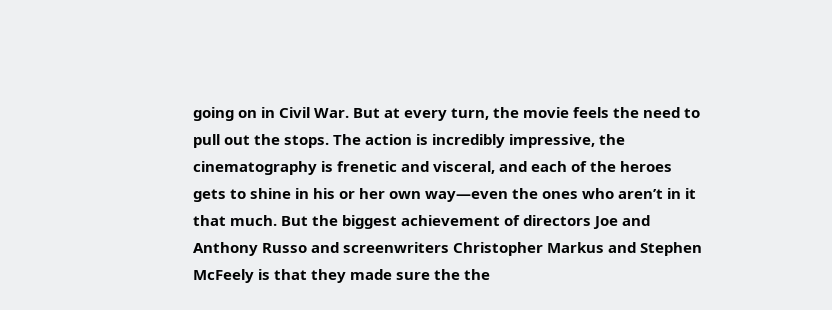going on in Civil War. But at every turn, the movie feels the need to pull out the stops. The action is incredibly impressive, the cinematography is frenetic and visceral, and each of the heroes gets to shine in his or her own way—even the ones who aren’t in it that much. But the biggest achievement of directors Joe and Anthony Russo and screenwriters Christopher Markus and Stephen McFeely is that they made sure the the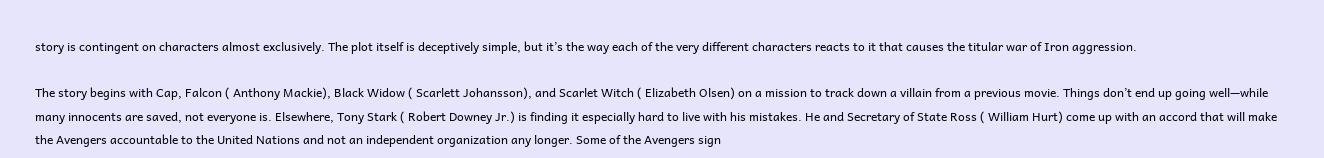story is contingent on characters almost exclusively. The plot itself is deceptively simple, but it’s the way each of the very different characters reacts to it that causes the titular war of Iron aggression.

The story begins with Cap, Falcon ( Anthony Mackie), Black Widow ( Scarlett Johansson), and Scarlet Witch ( Elizabeth Olsen) on a mission to track down a villain from a previous movie. Things don’t end up going well—while many innocents are saved, not everyone is. Elsewhere, Tony Stark ( Robert Downey Jr.) is finding it especially hard to live with his mistakes. He and Secretary of State Ross ( William Hurt) come up with an accord that will make the Avengers accountable to the United Nations and not an independent organization any longer. Some of the Avengers sign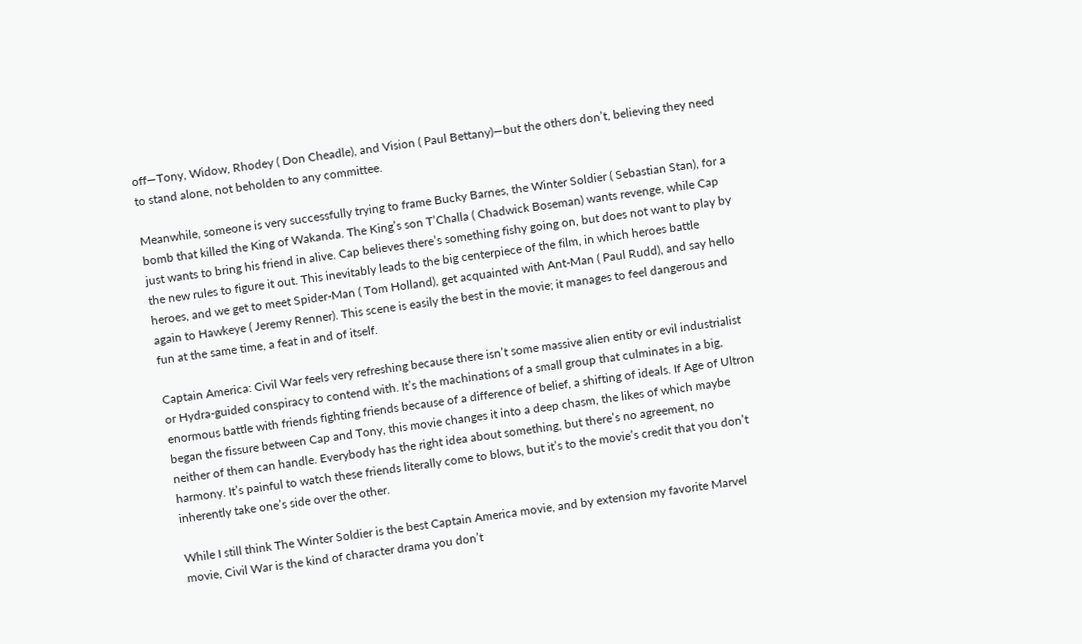off—Tony, Widow, Rhodey ( Don Cheadle), and Vision ( Paul Bettany)—but the others don’t, believing they need to stand alone, not beholden to any committee.

Meanwhile, someone is very successfully trying to frame Bucky Barnes, the Winter Soldier ( Sebastian Stan), for a bomb that killed the King of Wakanda. The King’s son T’Challa ( Chadwick Boseman) wants revenge, while Cap just wants to bring his friend in alive. Cap believes there’s something fishy going on, but does not want to play by the new rules to figure it out. This inevitably leads to the big centerpiece of the film, in which heroes battle heroes, and we get to meet Spider-Man ( Tom Holland), get acquainted with Ant-Man ( Paul Rudd), and say hello again to Hawkeye ( Jeremy Renner). This scene is easily the best in the movie; it manages to feel dangerous and fun at the same time, a feat in and of itself.

Captain America: Civil War feels very refreshing because there isn’t some massive alien entity or evil industrialist or Hydra-guided conspiracy to contend with. It’s the machinations of a small group that culminates in a big, enormous battle with friends fighting friends because of a difference of belief, a shifting of ideals. If Age of Ultron began the fissure between Cap and Tony, this movie changes it into a deep chasm, the likes of which maybe neither of them can handle. Everybody has the right idea about something, but there’s no agreement, no harmony. It’s painful to watch these friends literally come to blows, but it’s to the movie’s credit that you don’t inherently take one’s side over the other.

While I still think The Winter Soldier is the best Captain America movie, and by extension my favorite Marvel movie, Civil War is the kind of character drama you don’t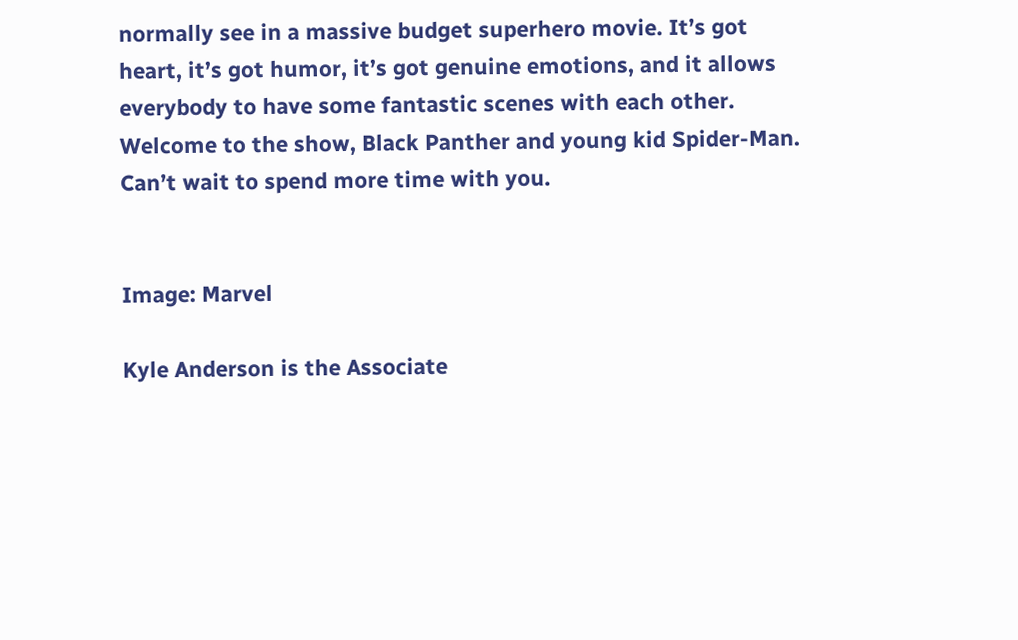normally see in a massive budget superhero movie. It’s got heart, it’s got humor, it’s got genuine emotions, and it allows everybody to have some fantastic scenes with each other. Welcome to the show, Black Panther and young kid Spider-Man. Can’t wait to spend more time with you.


Image: Marvel

Kyle Anderson is the Associate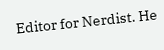Editor for Nerdist. He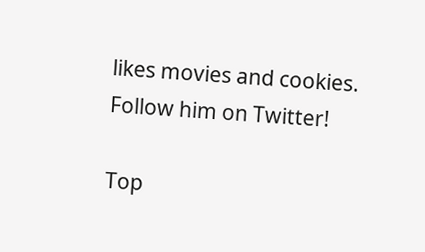likes movies and cookies.  Follow him on Twitter!

Top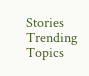Stories
Trending Topics